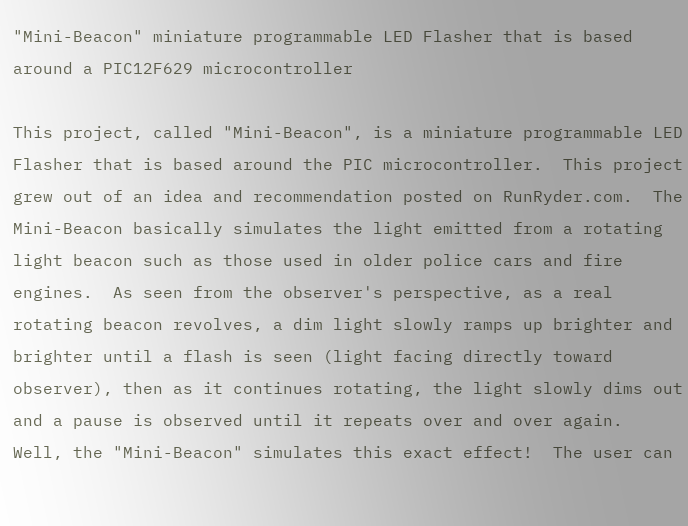"Mini-Beacon" miniature programmable LED Flasher that is based around a PIC12F629 microcontroller

This project, called "Mini-Beacon", is a miniature programmable LED Flasher that is based around the PIC microcontroller.  This project grew out of an idea and recommendation posted on RunRyder.com.  The Mini-Beacon basically simulates the light emitted from a rotating light beacon such as those used in older police cars and fire engines.  As seen from the observer's perspective, as a real rotating beacon revolves, a dim light slowly ramps up brighter and brighter until a flash is seen (light facing directly toward observer), then as it continues rotating, the light slowly dims out and a pause is observed until it repeats over and over again.  Well, the "Mini-Beacon" simulates this exact effect!  The user can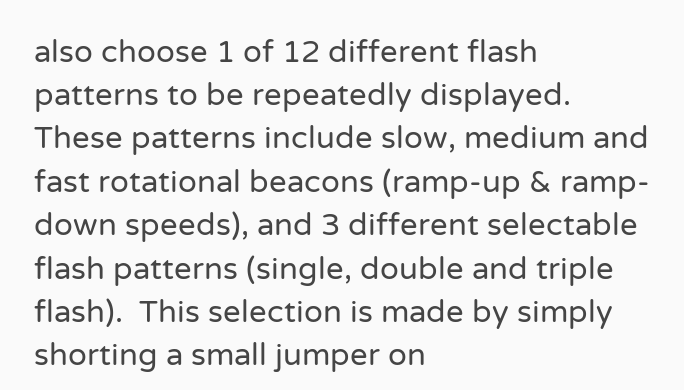also choose 1 of 12 different flash patterns to be repeatedly displayed.  These patterns include slow, medium and fast rotational beacons (ramp-up & ramp-down speeds), and 3 different selectable flash patterns (single, double and triple flash).  This selection is made by simply shorting a small jumper on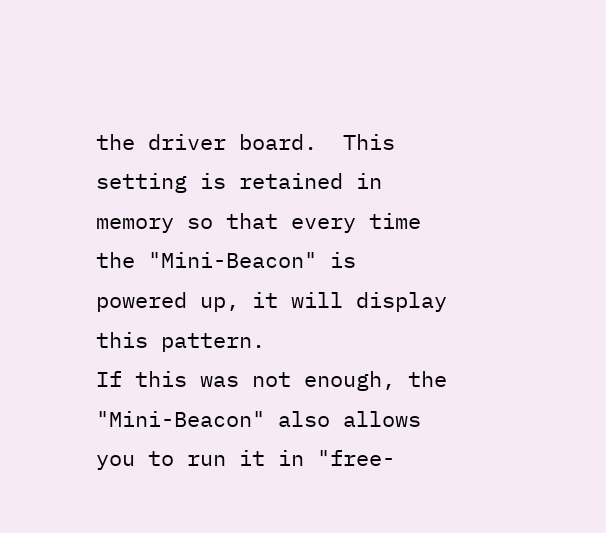the driver board.  This setting is retained in memory so that every time the "Mini-Beacon" is powered up, it will display this pattern.
If this was not enough, the "Mini-Beacon" also allows you to run it in "free-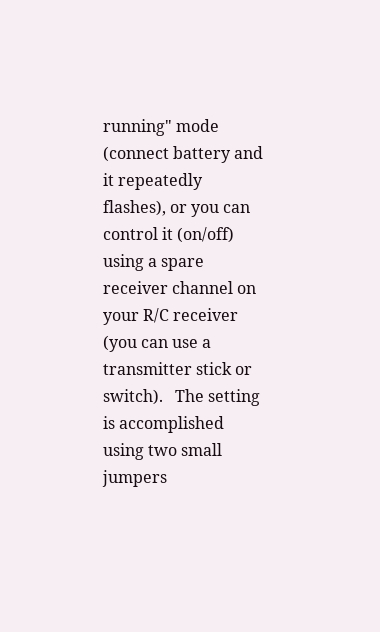running" mode (connect battery and it repeatedly flashes), or you can control it (on/off) using a spare receiver channel on your R/C receiver (you can use a transmitter stick or switch).   The setting is accomplished using two small jumpers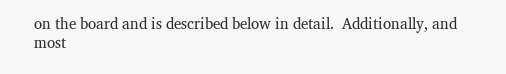on the board and is described below in detail.  Additionally, and most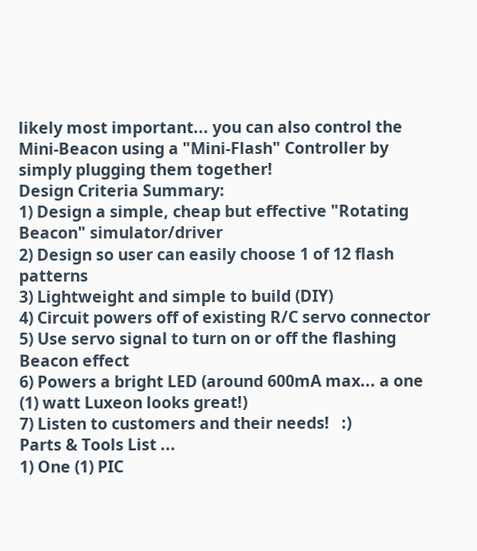likely most important... you can also control the Mini-Beacon using a "Mini-Flash" Controller by simply plugging them together!
Design Criteria Summary:
1) Design a simple, cheap but effective "Rotating Beacon" simulator/driver
2) Design so user can easily choose 1 of 12 flash patterns
3) Lightweight and simple to build (DIY)
4) Circuit powers off of existing R/C servo connector
5) Use servo signal to turn on or off the flashing Beacon effect
6) Powers a bright LED (around 600mA max... a one (1) watt Luxeon looks great!)
7) Listen to customers and their needs!   :)
Parts & Tools List ...
1) One (1) PIC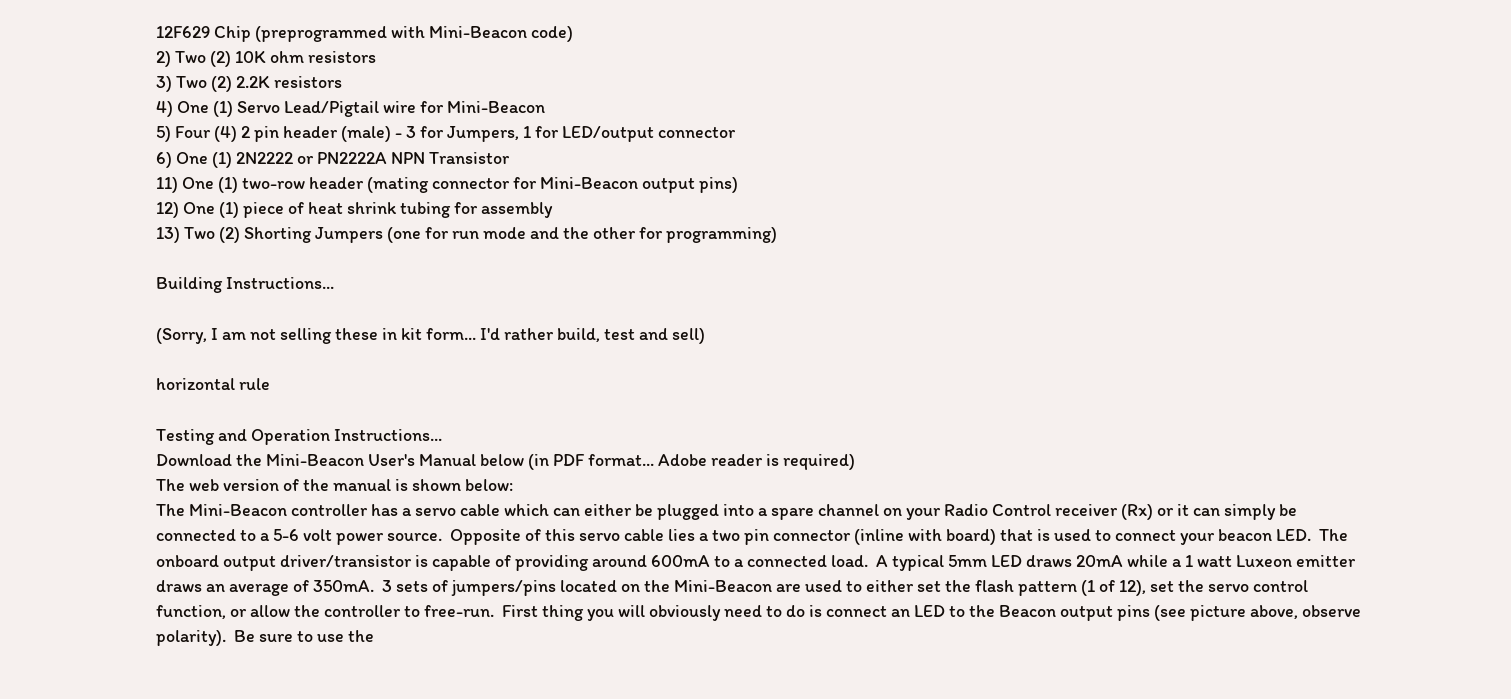12F629 Chip (preprogrammed with Mini-Beacon code)
2) Two (2) 10K ohm resistors
3) Two (2) 2.2K resistors
4) One (1) Servo Lead/Pigtail wire for Mini-Beacon
5) Four (4) 2 pin header (male) - 3 for Jumpers, 1 for LED/output connector
6) One (1) 2N2222 or PN2222A NPN Transistor
11) One (1) two-row header (mating connector for Mini-Beacon output pins)
12) One (1) piece of heat shrink tubing for assembly
13) Two (2) Shorting Jumpers (one for run mode and the other for programming)

Building Instructions...

(Sorry, I am not selling these in kit form... I'd rather build, test and sell)

horizontal rule

Testing and Operation Instructions...
Download the Mini-Beacon User's Manual below (in PDF format... Adobe reader is required)
The web version of the manual is shown below:
The Mini-Beacon controller has a servo cable which can either be plugged into a spare channel on your Radio Control receiver (Rx) or it can simply be connected to a 5-6 volt power source.  Opposite of this servo cable lies a two pin connector (inline with board) that is used to connect your beacon LED.  The onboard output driver/transistor is capable of providing around 600mA to a connected load.  A typical 5mm LED draws 20mA while a 1 watt Luxeon emitter draws an average of 350mA.  3 sets of jumpers/pins located on the Mini-Beacon are used to either set the flash pattern (1 of 12), set the servo control function, or allow the controller to free-run.  First thing you will obviously need to do is connect an LED to the Beacon output pins (see picture above, observe polarity).  Be sure to use the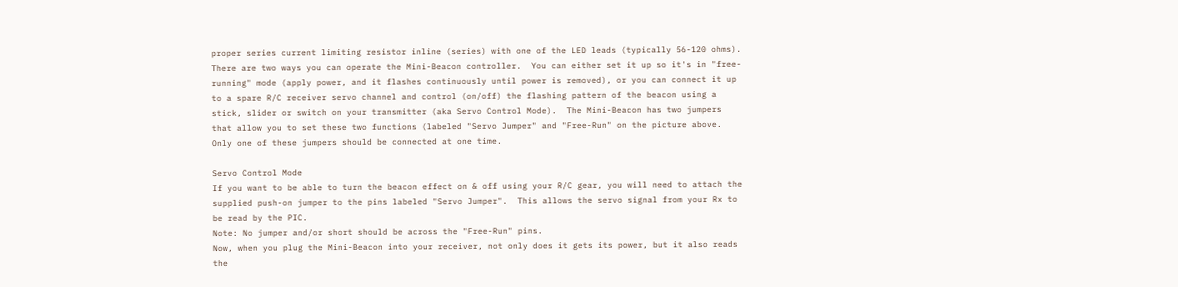proper series current limiting resistor inline (series) with one of the LED leads (typically 56-120 ohms).
There are two ways you can operate the Mini-Beacon controller.  You can either set it up so it's in "free-running" mode (apply power, and it flashes continuously until power is removed), or you can connect it up to a spare R/C receiver servo channel and control (on/off) the flashing pattern of the beacon using a stick, slider or switch on your transmitter (aka Servo Control Mode).  The Mini-Beacon has two jumpers that allow you to set these two functions (labeled "Servo Jumper" and "Free-Run" on the picture above.  Only one of these jumpers should be connected at one time.

Servo Control Mode
If you want to be able to turn the beacon effect on & off using your R/C gear, you will need to attach the supplied push-on jumper to the pins labeled "Servo Jumper".  This allows the servo signal from your Rx to be read by the PIC.
Note: No jumper and/or short should be across the "Free-Run" pins.
Now, when you plug the Mini-Beacon into your receiver, not only does it gets its power, but it also reads the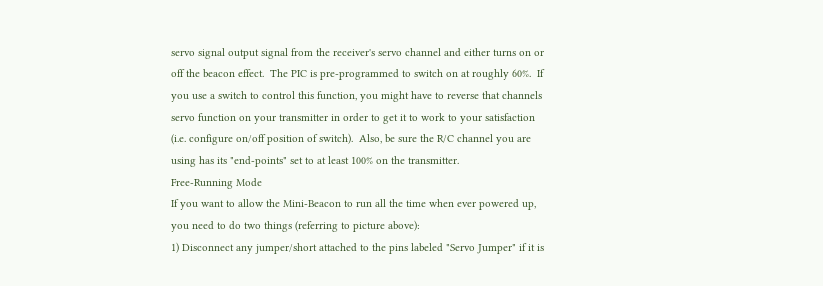servo signal output signal from the receiver's servo channel and either turns on or off the beacon effect.  The PIC is pre-programmed to switch on at roughly 60%.  If you use a switch to control this function, you might have to reverse that channels servo function on your transmitter in order to get it to work to your satisfaction (i.e. configure on/off position of switch).  Also, be sure the R/C channel you are using has its "end-points" set to at least 100% on the transmitter.
Free-Running Mode
If you want to allow the Mini-Beacon to run all the time when ever powered up, you need to do two things (referring to picture above):
1) Disconnect any jumper/short attached to the pins labeled "Servo Jumper" if it is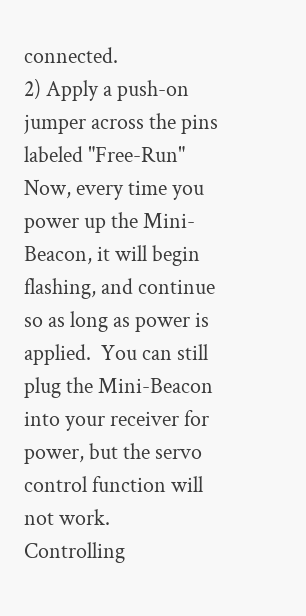connected.
2) Apply a push-on jumper across the pins labeled "Free-Run"
Now, every time you power up the Mini-Beacon, it will begin flashing, and continue so as long as power is applied.  You can still plug the Mini-Beacon into your receiver for power, but the servo control function will not work.
Controlling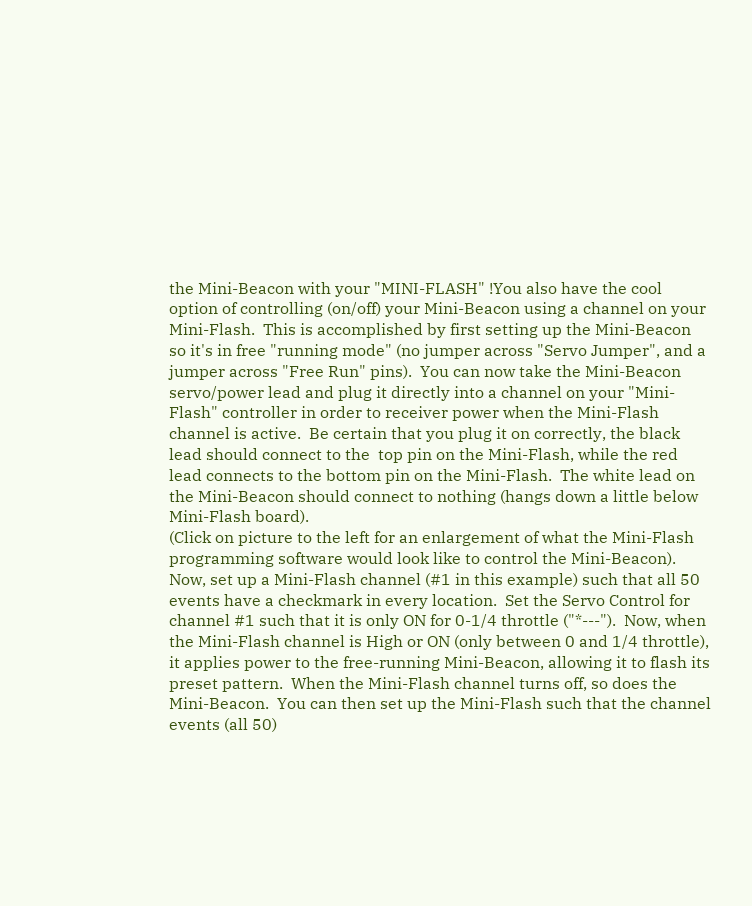the Mini-Beacon with your "MINI-FLASH" !You also have the cool option of controlling (on/off) your Mini-Beacon using a channel on your Mini-Flash.  This is accomplished by first setting up the Mini-Beacon so it's in free "running mode" (no jumper across "Servo Jumper", and a jumper across "Free Run" pins).  You can now take the Mini-Beacon servo/power lead and plug it directly into a channel on your "Mini-Flash" controller in order to receiver power when the Mini-Flash channel is active.  Be certain that you plug it on correctly, the black lead should connect to the  top pin on the Mini-Flash, while the red lead connects to the bottom pin on the Mini-Flash.  The white lead on the Mini-Beacon should connect to nothing (hangs down a little below Mini-Flash board).
(Click on picture to the left for an enlargement of what the Mini-Flash programming software would look like to control the Mini-Beacon).
Now, set up a Mini-Flash channel (#1 in this example) such that all 50 events have a checkmark in every location.  Set the Servo Control for channel #1 such that it is only ON for 0-1/4 throttle ("*---").  Now, when the Mini-Flash channel is High or ON (only between 0 and 1/4 throttle), it applies power to the free-running Mini-Beacon, allowing it to flash its preset pattern.  When the Mini-Flash channel turns off, so does the Mini-Beacon.  You can then set up the Mini-Flash such that the channel events (all 50)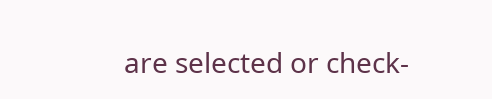are selected or check-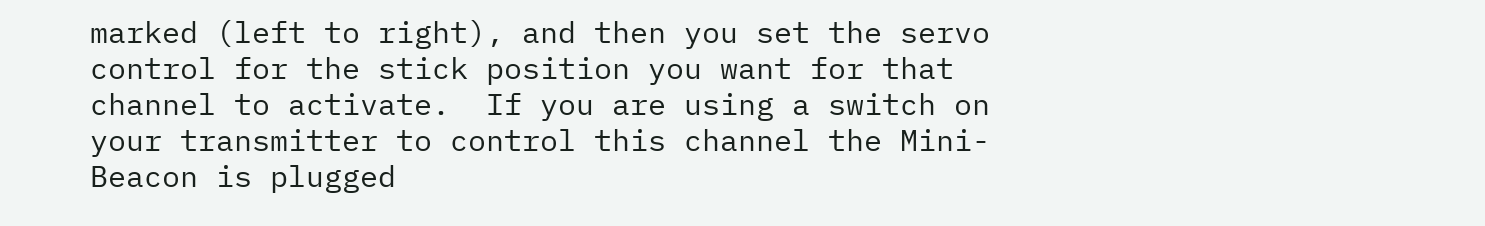marked (left to right), and then you set the servo control for the stick position you want for that channel to activate.  If you are using a switch on your transmitter to control this channel the Mini-Beacon is plugged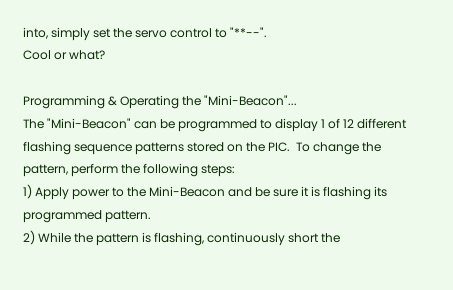into, simply set the servo control to "**--".
Cool or what?

Programming & Operating the "Mini-Beacon"...
The "Mini-Beacon" can be programmed to display 1 of 12 different flashing sequence patterns stored on the PIC.  To change the pattern, perform the following steps:
1) Apply power to the Mini-Beacon and be sure it is flashing its programmed pattern.
2) While the pattern is flashing, continuously short the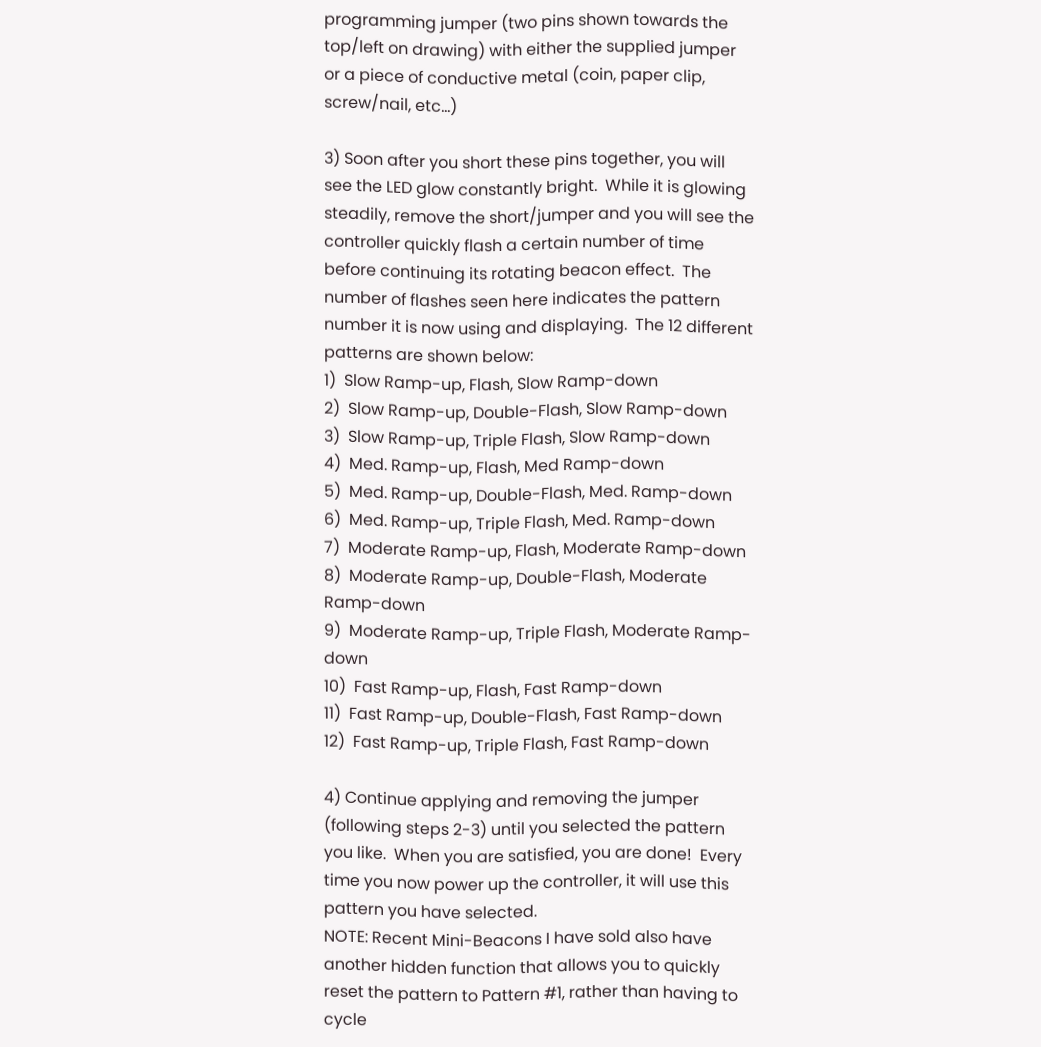programming jumper (two pins shown towards the top/left on drawing) with either the supplied jumper or a piece of conductive metal (coin, paper clip, screw/nail, etc...)

3) Soon after you short these pins together, you will see the LED glow constantly bright.  While it is glowing steadily, remove the short/jumper and you will see the controller quickly flash a certain number of time before continuing its rotating beacon effect.  The number of flashes seen here indicates the pattern number it is now using and displaying.  The 12 different patterns are shown below:
1)  Slow Ramp-up, Flash, Slow Ramp-down
2)  Slow Ramp-up, Double-Flash, Slow Ramp-down
3)  Slow Ramp-up, Triple Flash, Slow Ramp-down
4)  Med. Ramp-up, Flash, Med Ramp-down
5)  Med. Ramp-up, Double-Flash, Med. Ramp-down
6)  Med. Ramp-up, Triple Flash, Med. Ramp-down
7)  Moderate Ramp-up, Flash, Moderate Ramp-down
8)  Moderate Ramp-up, Double-Flash, Moderate Ramp-down
9)  Moderate Ramp-up, Triple Flash, Moderate Ramp-down
10)  Fast Ramp-up, Flash, Fast Ramp-down
11)  Fast Ramp-up, Double-Flash, Fast Ramp-down
12)  Fast Ramp-up, Triple Flash, Fast Ramp-down

4) Continue applying and removing the jumper (following steps 2-3) until you selected the pattern you like.  When you are satisfied, you are done!  Every time you now power up the controller, it will use this pattern you have selected.
NOTE: Recent Mini-Beacons I have sold also have another hidden function that allows you to quickly reset the pattern to Pattern #1, rather than having to cycle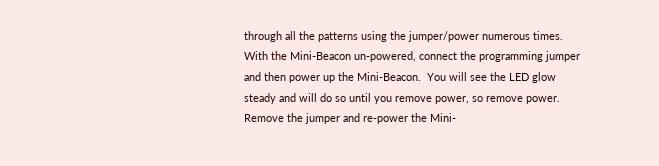through all the patterns using the jumper/power numerous times.  With the Mini-Beacon un-powered, connect the programming jumper and then power up the Mini-Beacon.  You will see the LED glow steady and will do so until you remove power, so remove power.  Remove the jumper and re-power the Mini-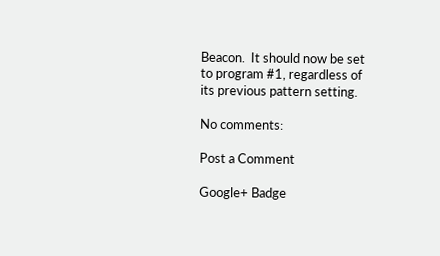Beacon.  It should now be set to program #1, regardless of its previous pattern setting.

No comments:

Post a Comment

Google+ Badge